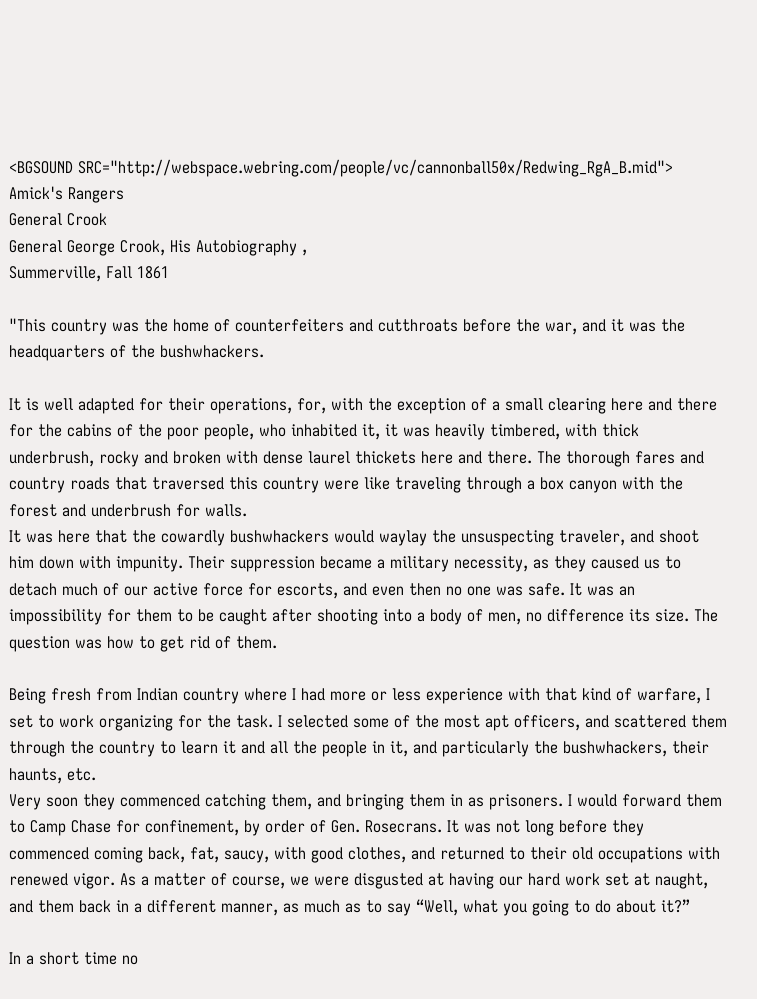<BGSOUND SRC="http://webspace.webring.com/people/vc/cannonball50x/Redwing_RgA_B.mid">
Amick's Rangers
General Crook
General George Crook, His Autobiography ,
Summerville, Fall 1861

"This country was the home of counterfeiters and cutthroats before the war, and it was the headquarters of the bushwhackers.

It is well adapted for their operations, for, with the exception of a small clearing here and there for the cabins of the poor people, who inhabited it, it was heavily timbered, with thick underbrush, rocky and broken with dense laurel thickets here and there. The thorough fares and country roads that traversed this country were like traveling through a box canyon with the forest and underbrush for walls.
It was here that the cowardly bushwhackers would waylay the unsuspecting traveler, and shoot him down with impunity. Their suppression became a military necessity, as they caused us to detach much of our active force for escorts, and even then no one was safe. It was an impossibility for them to be caught after shooting into a body of men, no difference its size. The question was how to get rid of them.

Being fresh from Indian country where I had more or less experience with that kind of warfare, I set to work organizing for the task. I selected some of the most apt officers, and scattered them through the country to learn it and all the people in it, and particularly the bushwhackers, their haunts, etc.
Very soon they commenced catching them, and bringing them in as prisoners. I would forward them to Camp Chase for confinement, by order of Gen. Rosecrans. It was not long before they commenced coming back, fat, saucy, with good clothes, and returned to their old occupations with renewed vigor. As a matter of course, we were disgusted at having our hard work set at naught, and them back in a different manner, as much as to say “Well, what you going to do about it?”

In a short time no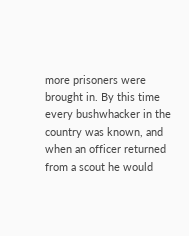more prisoners were brought in. By this time every bushwhacker in the country was known, and when an officer returned from a scout he would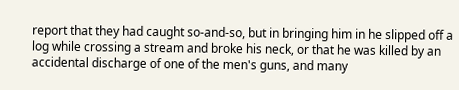report that they had caught so-and-so, but in bringing him in he slipped off a log while crossing a stream and broke his neck, or that he was killed by an accidental discharge of one of the men's guns, and many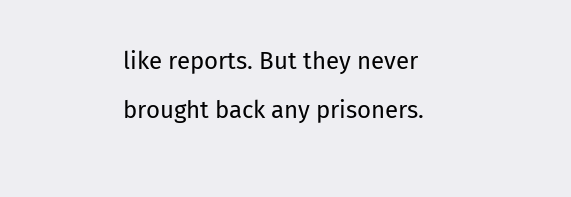like reports. But they never brought back any prisoners.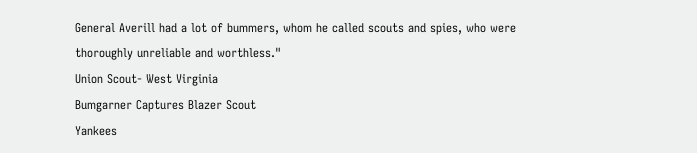General Averill had a lot of bummers, whom he called scouts and spies, who were thoroughly unreliable and worthless."
Union Scout- West Virginia
Bumgarner Captures Blazer Scout
Yankees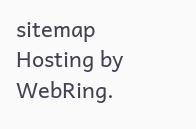sitemap
Hosting by WebRing.